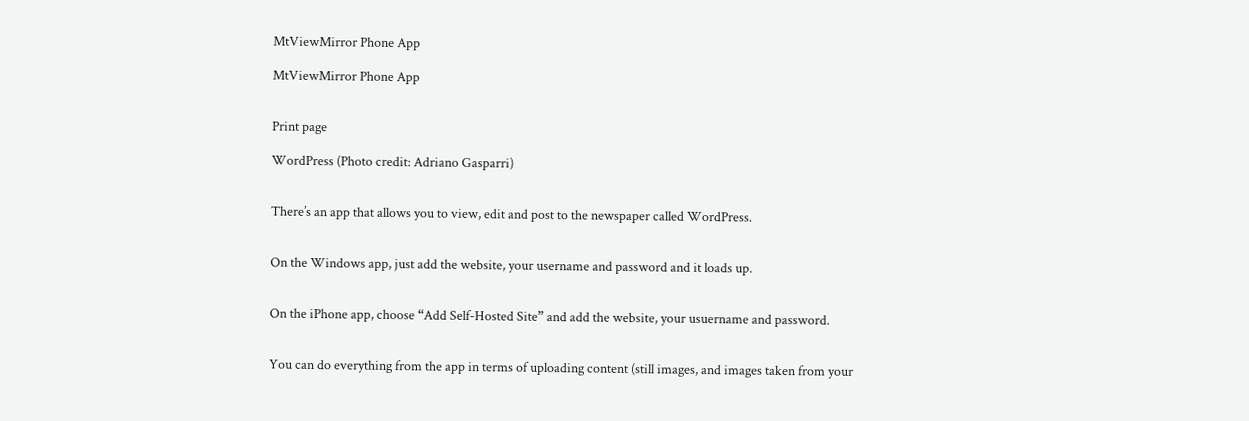MtViewMirror Phone App

MtViewMirror Phone App


Print page

WordPress (Photo credit: Adriano Gasparri)


There’s an app that allows you to view, edit and post to the newspaper called WordPress.


On the Windows app, just add the website, your username and password and it loads up.


On the iPhone app, choose “Add Self-Hosted Site” and add the website, your usuername and password.


You can do everything from the app in terms of uploading content (still images, and images taken from your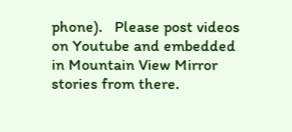phone).   Please post videos on Youtube and embedded in Mountain View Mirror stories from there.